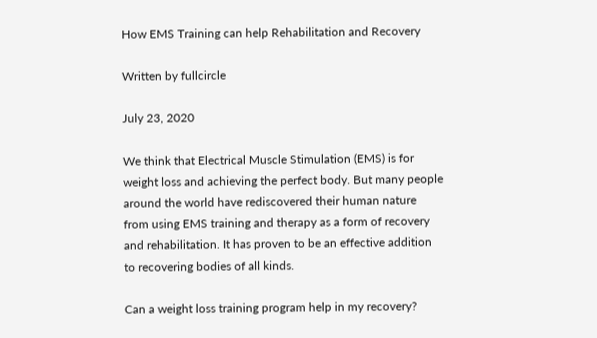How EMS Training can help Rehabilitation and Recovery

Written by fullcircle

July 23, 2020

We think that Electrical Muscle Stimulation (EMS) is for weight loss and achieving the perfect body. But many people around the world have rediscovered their human nature from using EMS training and therapy as a form of recovery and rehabilitation. It has proven to be an effective addition to recovering bodies of all kinds.

Can a weight loss training program help in my recovery?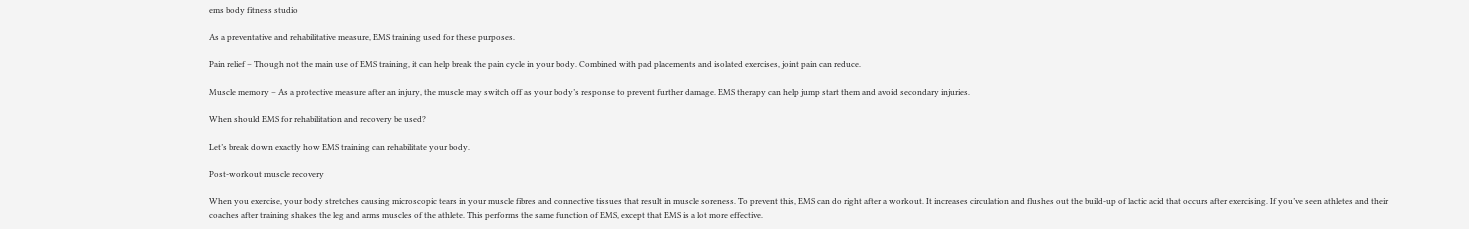ems body fitness studio

As a preventative and rehabilitative measure, EMS training used for these purposes.

Pain relief – Though not the main use of EMS training, it can help break the pain cycle in your body. Combined with pad placements and isolated exercises, joint pain can reduce.

Muscle memory – As a protective measure after an injury, the muscle may switch off as your body’s response to prevent further damage. EMS therapy can help jump start them and avoid secondary injuries.

When should EMS for rehabilitation and recovery be used?

Let’s break down exactly how EMS training can rehabilitate your body.

Post-workout muscle recovery

When you exercise, your body stretches causing microscopic tears in your muscle fibres and connective tissues that result in muscle soreness. To prevent this, EMS can do right after a workout. It increases circulation and flushes out the build-up of lactic acid that occurs after exercising. If you’ve seen athletes and their coaches after training shakes the leg and arms muscles of the athlete. This performs the same function of EMS, except that EMS is a lot more effective.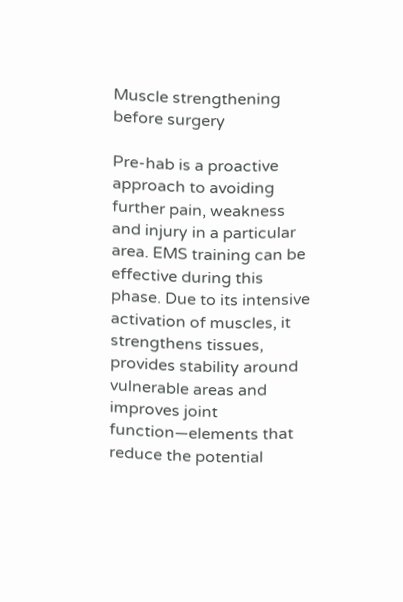Muscle strengthening before surgery

Pre-hab is a proactive approach to avoiding further pain, weakness and injury in a particular area. EMS training can be effective during this phase. Due to its intensive activation of muscles, it strengthens tissues, provides stability around vulnerable areas and improves joint function—elements that reduce the potential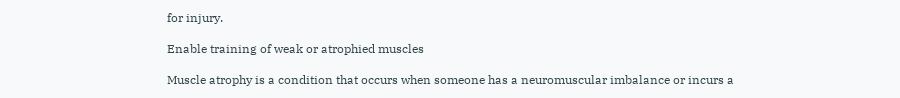for injury.

Enable training of weak or atrophied muscles

Muscle atrophy is a condition that occurs when someone has a neuromuscular imbalance or incurs a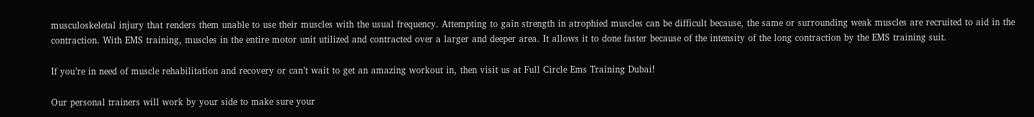musculoskeletal injury that renders them unable to use their muscles with the usual frequency. Attempting to gain strength in atrophied muscles can be difficult because, the same or surrounding weak muscles are recruited to aid in the contraction. With EMS training, muscles in the entire motor unit utilized and contracted over a larger and deeper area. It allows it to done faster because of the intensity of the long contraction by the EMS training suit.

If you’re in need of muscle rehabilitation and recovery or can’t wait to get an amazing workout in, then visit us at Full Circle Ems Training Dubai!

Our personal trainers will work by your side to make sure your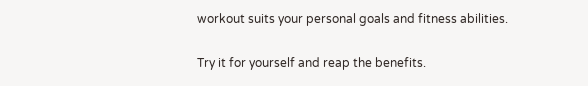workout suits your personal goals and fitness abilities.

Try it for yourself and reap the benefits.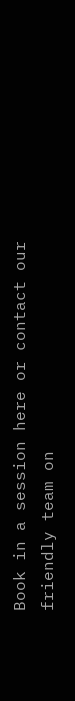Book in a session here or contact our friendly team on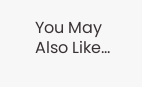You May Also Like…